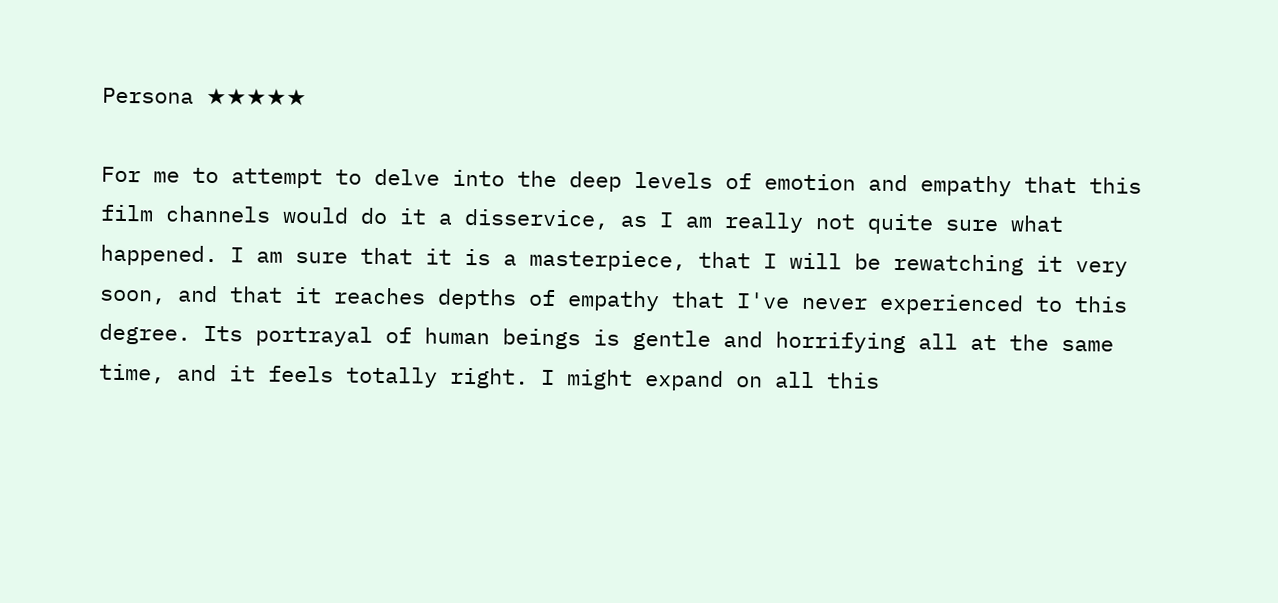Persona ★★★★★

For me to attempt to delve into the deep levels of emotion and empathy that this film channels would do it a disservice, as I am really not quite sure what happened. I am sure that it is a masterpiece, that I will be rewatching it very soon, and that it reaches depths of empathy that I've never experienced to this degree. Its portrayal of human beings is gentle and horrifying all at the same time, and it feels totally right. I might expand on all this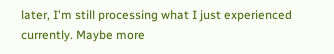later, I'm still processing what I just experienced currently. Maybe more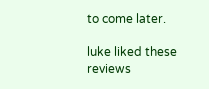to come later.

luke liked these reviews